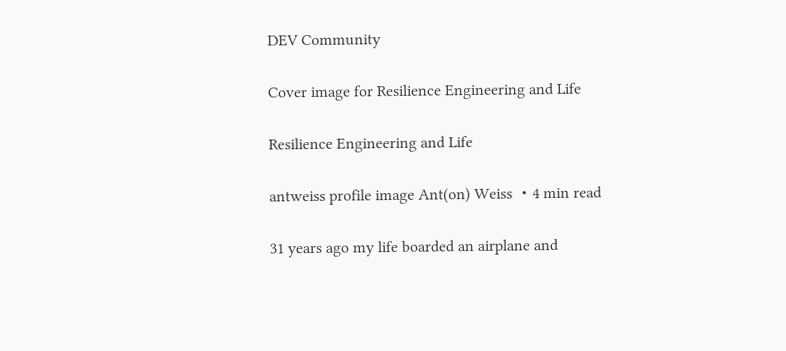DEV Community

Cover image for Resilience Engineering and Life

Resilience Engineering and Life

antweiss profile image Ant(on) Weiss ・4 min read

31 years ago my life boarded an airplane and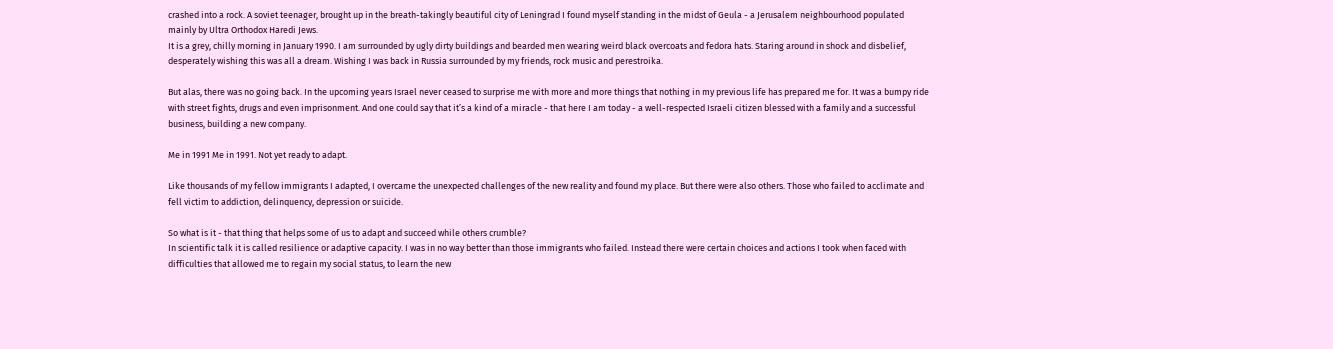crashed into a rock. A soviet teenager, brought up in the breath-takingly beautiful city of Leningrad I found myself standing in the midst of Geula - a Jerusalem neighbourhood populated mainly by Ultra Orthodox Haredi Jews.
It is a grey, chilly morning in January 1990. I am surrounded by ugly dirty buildings and bearded men wearing weird black overcoats and fedora hats. Staring around in shock and disbelief, desperately wishing this was all a dream. Wishing I was back in Russia surrounded by my friends, rock music and perestroika.

But alas, there was no going back. In the upcoming years Israel never ceased to surprise me with more and more things that nothing in my previous life has prepared me for. It was a bumpy ride with street fights, drugs and even imprisonment. And one could say that it’s a kind of a miracle - that here I am today - a well-respected Israeli citizen blessed with a family and a successful business, building a new company.

Me in 1991 Me in 1991. Not yet ready to adapt.

Like thousands of my fellow immigrants I adapted, I overcame the unexpected challenges of the new reality and found my place. But there were also others. Those who failed to acclimate and fell victim to addiction, delinquency, depression or suicide.

So what is it - that thing that helps some of us to adapt and succeed while others crumble?
In scientific talk it is called resilience or adaptive capacity. I was in no way better than those immigrants who failed. Instead there were certain choices and actions I took when faced with difficulties that allowed me to regain my social status, to learn the new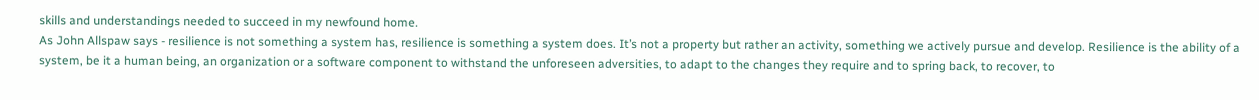skills and understandings needed to succeed in my newfound home.
As John Allspaw says - resilience is not something a system has, resilience is something a system does. It’s not a property but rather an activity, something we actively pursue and develop. Resilience is the ability of a system, be it a human being, an organization or a software component to withstand the unforeseen adversities, to adapt to the changes they require and to spring back, to recover, to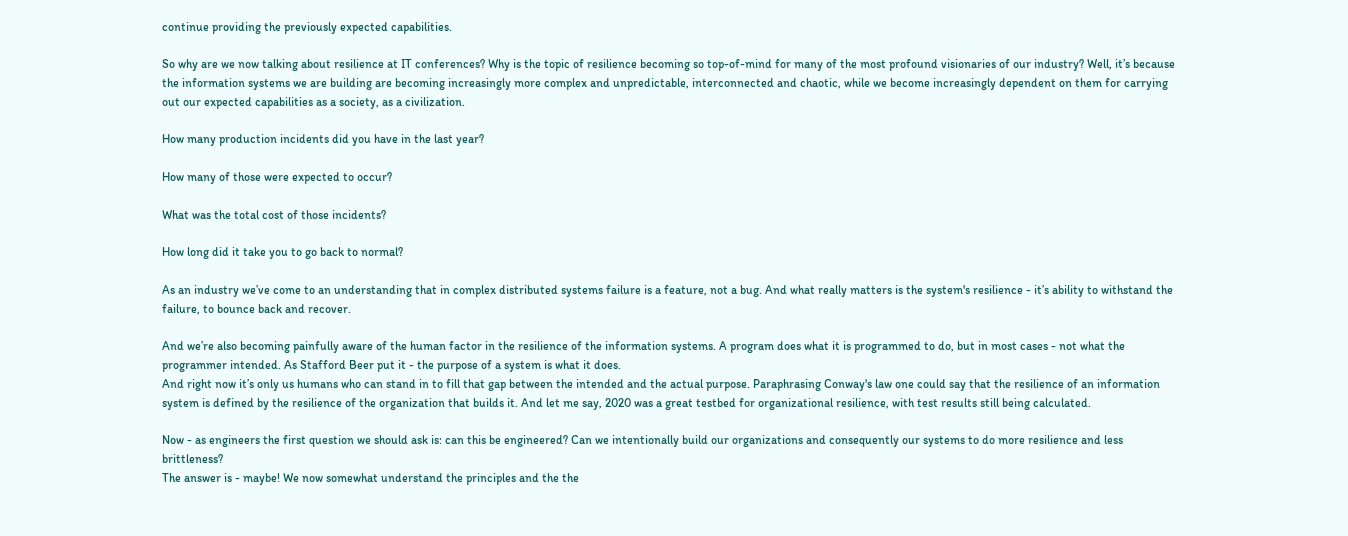continue providing the previously expected capabilities.

So why are we now talking about resilience at IT conferences? Why is the topic of resilience becoming so top-of-mind for many of the most profound visionaries of our industry? Well, it’s because the information systems we are building are becoming increasingly more complex and unpredictable, interconnected and chaotic, while we become increasingly dependent on them for carrying out our expected capabilities as a society, as a civilization.

How many production incidents did you have in the last year?

How many of those were expected to occur?

What was the total cost of those incidents?

How long did it take you to go back to normal?

As an industry we’ve come to an understanding that in complex distributed systems failure is a feature, not a bug. And what really matters is the system's resilience - it’s ability to withstand the failure, to bounce back and recover.

And we’re also becoming painfully aware of the human factor in the resilience of the information systems. A program does what it is programmed to do, but in most cases - not what the programmer intended. As Stafford Beer put it - the purpose of a system is what it does.
And right now it’s only us humans who can stand in to fill that gap between the intended and the actual purpose. Paraphrasing Conway's law one could say that the resilience of an information system is defined by the resilience of the organization that builds it. And let me say, 2020 was a great testbed for organizational resilience, with test results still being calculated.

Now - as engineers the first question we should ask is: can this be engineered? Can we intentionally build our organizations and consequently our systems to do more resilience and less brittleness?
The answer is - maybe! We now somewhat understand the principles and the the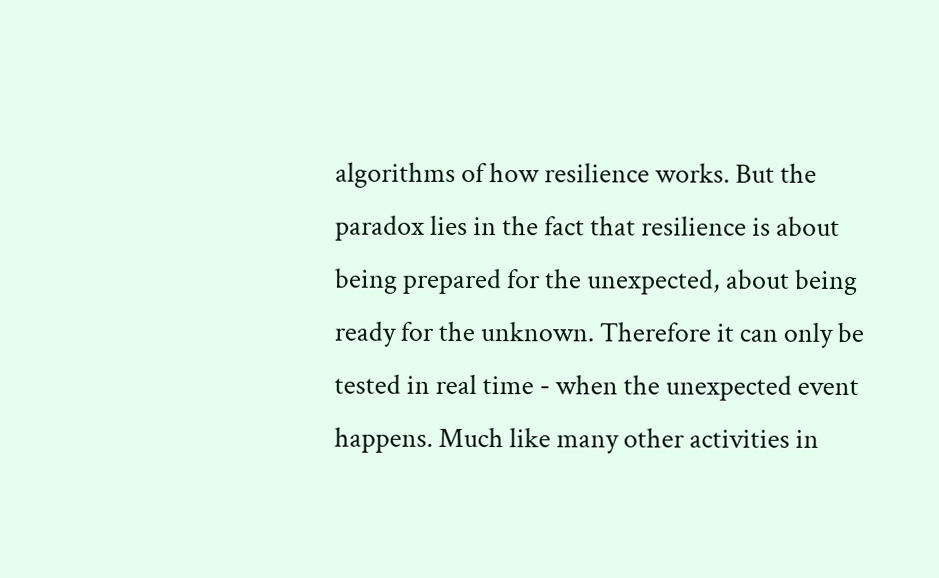algorithms of how resilience works. But the paradox lies in the fact that resilience is about being prepared for the unexpected, about being ready for the unknown. Therefore it can only be tested in real time - when the unexpected event happens. Much like many other activities in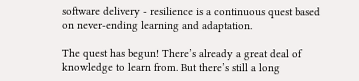software delivery - resilience is a continuous quest based on never-ending learning and adaptation.

The quest has begun! There’s already a great deal of knowledge to learn from. But there’s still a long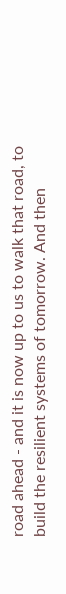road ahead - and it is now up to us to walk that road, to build the resilient systems of tomorrow. And then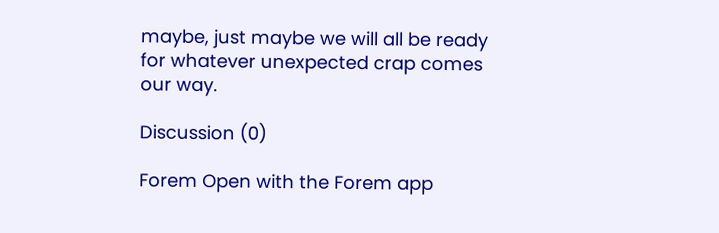maybe, just maybe we will all be ready for whatever unexpected crap comes our way.

Discussion (0)

Forem Open with the Forem app